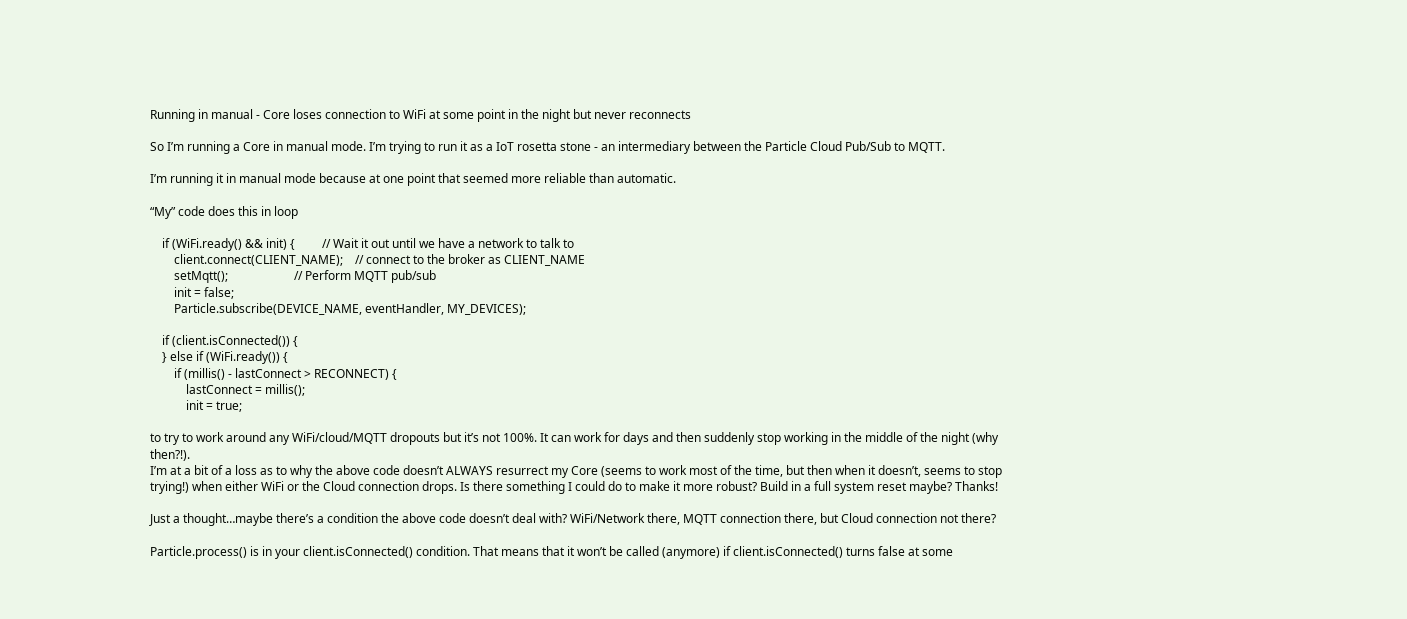Running in manual - Core loses connection to WiFi at some point in the night but never reconnects

So I’m running a Core in manual mode. I’m trying to run it as a IoT rosetta stone - an intermediary between the Particle Cloud Pub/Sub to MQTT.

I’m running it in manual mode because at one point that seemed more reliable than automatic.

“My” code does this in loop

    if (WiFi.ready() && init) {         // Wait it out until we have a network to talk to
        client.connect(CLIENT_NAME);    // connect to the broker as CLIENT_NAME
        setMqtt();                      // Perform MQTT pub/sub
        init = false;
        Particle.subscribe(DEVICE_NAME, eventHandler, MY_DEVICES);

    if (client.isConnected()) {
    } else if (WiFi.ready()) {
        if (millis() - lastConnect > RECONNECT) {
            lastConnect = millis();
            init = true;

to try to work around any WiFi/cloud/MQTT dropouts but it’s not 100%. It can work for days and then suddenly stop working in the middle of the night (why then?!).
I’m at a bit of a loss as to why the above code doesn’t ALWAYS resurrect my Core (seems to work most of the time, but then when it doesn’t, seems to stop trying!) when either WiFi or the Cloud connection drops. Is there something I could do to make it more robust? Build in a full system reset maybe? Thanks!

Just a thought…maybe there’s a condition the above code doesn’t deal with? WiFi/Network there, MQTT connection there, but Cloud connection not there?

Particle.process() is in your client.isConnected() condition. That means that it won’t be called (anymore) if client.isConnected() turns false at some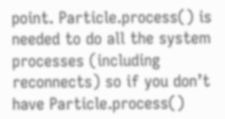point. Particle.process() is needed to do all the system processes (including reconnects) so if you don’t have Particle.process()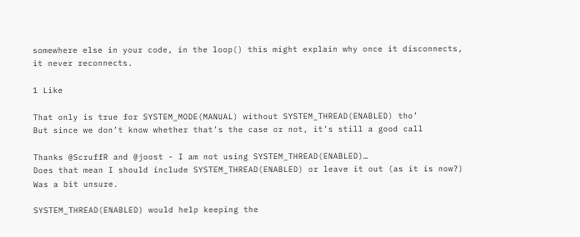somewhere else in your code, in the loop() this might explain why once it disconnects, it never reconnects.

1 Like

That only is true for SYSTEM_MODE(MANUAL) without SYSTEM_THREAD(ENABLED) tho’
But since we don’t know whether that’s the case or not, it’s still a good call

Thanks @ScruffR and @joost - I am not using SYSTEM_THREAD(ENABLED)…
Does that mean I should include SYSTEM_THREAD(ENABLED) or leave it out (as it is now?)
Was a bit unsure.

SYSTEM_THREAD(ENABLED) would help keeping the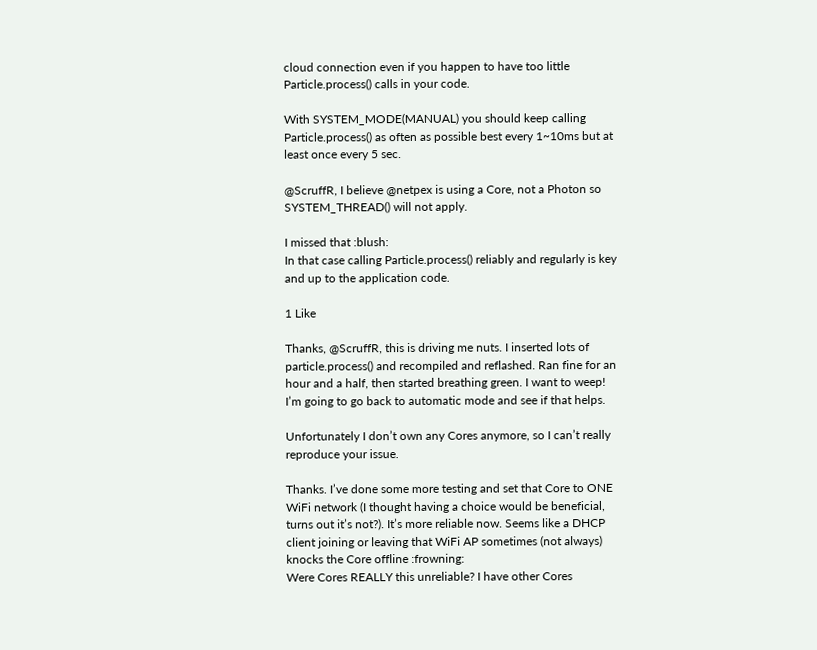cloud connection even if you happen to have too little Particle.process() calls in your code.

With SYSTEM_MODE(MANUAL) you should keep calling Particle.process() as often as possible best every 1~10ms but at least once every 5 sec.

@ScruffR, I believe @netpex is using a Core, not a Photon so SYSTEM_THREAD() will not apply.

I missed that :blush:
In that case calling Particle.process() reliably and regularly is key and up to the application code.

1 Like

Thanks, @ScruffR, this is driving me nuts. I inserted lots of particle.process() and recompiled and reflashed. Ran fine for an hour and a half, then started breathing green. I want to weep!
I’m going to go back to automatic mode and see if that helps.

Unfortunately I don’t own any Cores anymore, so I can’t really reproduce your issue.

Thanks. I’ve done some more testing and set that Core to ONE WiFi network (I thought having a choice would be beneficial, turns out it’s not?). It’s more reliable now. Seems like a DHCP client joining or leaving that WiFi AP sometimes (not always) knocks the Core offline :frowning:
Were Cores REALLY this unreliable? I have other Cores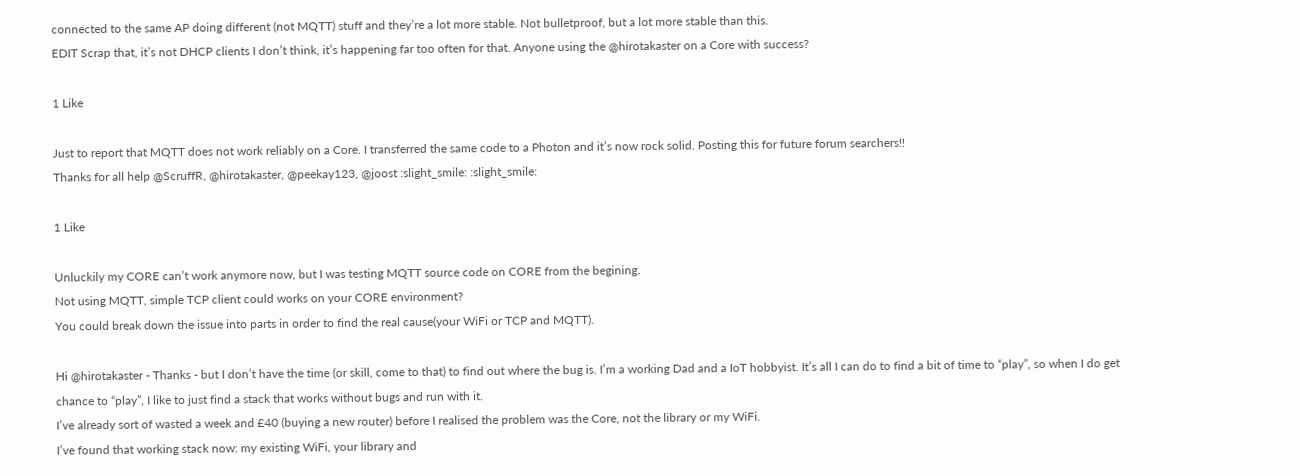connected to the same AP doing different (not MQTT) stuff and they’re a lot more stable. Not bulletproof, but a lot more stable than this.
EDIT Scrap that, it’s not DHCP clients I don’t think, it’s happening far too often for that. Anyone using the @hirotakaster on a Core with success?

1 Like

Just to report that MQTT does not work reliably on a Core. I transferred the same code to a Photon and it’s now rock solid. Posting this for future forum searchers!!
Thanks for all help @ScruffR, @hirotakaster, @peekay123, @joost :slight_smile: :slight_smile:

1 Like

Unluckily my CORE can’t work anymore now, but I was testing MQTT source code on CORE from the begining.
Not using MQTT, simple TCP client could works on your CORE environment?
You could break down the issue into parts in order to find the real cause(your WiFi or TCP and MQTT).

Hi @hirotakaster - Thanks - but I don’t have the time (or skill, come to that) to find out where the bug is. I’m a working Dad and a IoT hobbyist. It’s all I can do to find a bit of time to “play”, so when I do get chance to “play”, I like to just find a stack that works without bugs and run with it.
I’ve already sort of wasted a week and £40 (buying a new router) before I realised the problem was the Core, not the library or my WiFi.
I’ve found that working stack now: my existing WiFi, your library and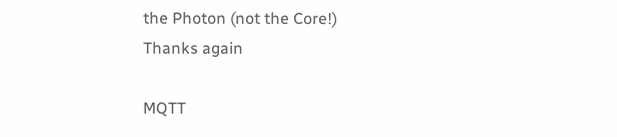the Photon (not the Core!)
Thanks again

MQTT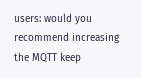users: would you recommend increasing the MQTT keep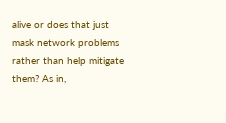alive or does that just mask network problems rather than help mitigate them? As in,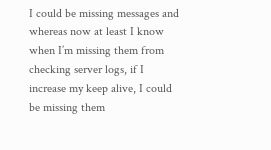I could be missing messages and whereas now at least I know when I’m missing them from checking server logs, if I increase my keep alive, I could be missing them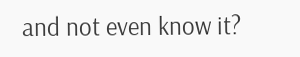and not even know it?